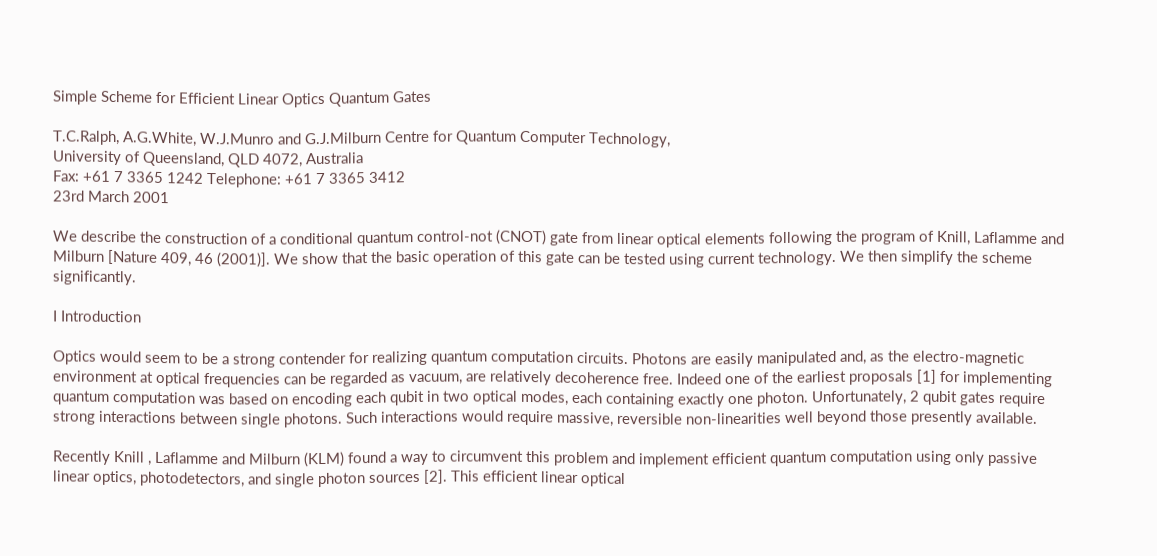Simple Scheme for Efficient Linear Optics Quantum Gates

T.C.Ralph, A.G.White, W.J.Munro and G.J.Milburn Centre for Quantum Computer Technology,
University of Queensland, QLD 4072, Australia
Fax: +61 7 3365 1242 Telephone: +61 7 3365 3412
23rd March 2001

We describe the construction of a conditional quantum control-not (CNOT) gate from linear optical elements following the program of Knill, Laflamme and Milburn [Nature 409, 46 (2001)]. We show that the basic operation of this gate can be tested using current technology. We then simplify the scheme significantly.

I Introduction

Optics would seem to be a strong contender for realizing quantum computation circuits. Photons are easily manipulated and, as the electro-magnetic environment at optical frequencies can be regarded as vacuum, are relatively decoherence free. Indeed one of the earliest proposals [1] for implementing quantum computation was based on encoding each qubit in two optical modes, each containing exactly one photon. Unfortunately, 2 qubit gates require strong interactions between single photons. Such interactions would require massive, reversible non-linearities well beyond those presently available.

Recently Knill , Laflamme and Milburn (KLM) found a way to circumvent this problem and implement efficient quantum computation using only passive linear optics, photodetectors, and single photon sources [2]. This efficient linear optical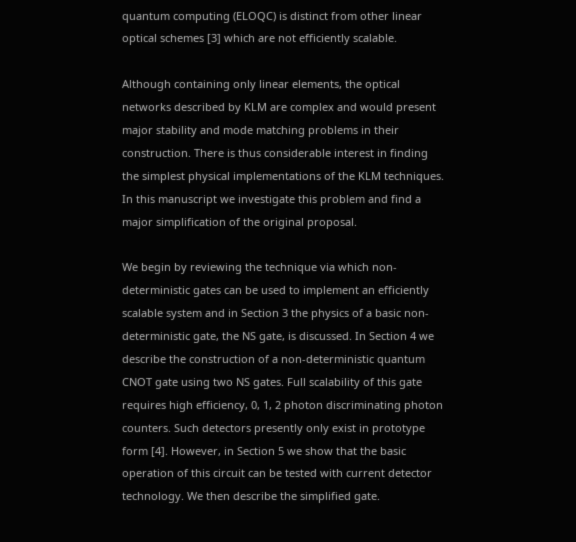quantum computing (ELOQC) is distinct from other linear optical schemes [3] which are not efficiently scalable.

Although containing only linear elements, the optical networks described by KLM are complex and would present major stability and mode matching problems in their construction. There is thus considerable interest in finding the simplest physical implementations of the KLM techniques. In this manuscript we investigate this problem and find a major simplification of the original proposal.

We begin by reviewing the technique via which non-deterministic gates can be used to implement an efficiently scalable system and in Section 3 the physics of a basic non-deterministic gate, the NS gate, is discussed. In Section 4 we describe the construction of a non-deterministic quantum CNOT gate using two NS gates. Full scalability of this gate requires high efficiency, 0, 1, 2 photon discriminating photon counters. Such detectors presently only exist in prototype form [4]. However, in Section 5 we show that the basic operation of this circuit can be tested with current detector technology. We then describe the simplified gate.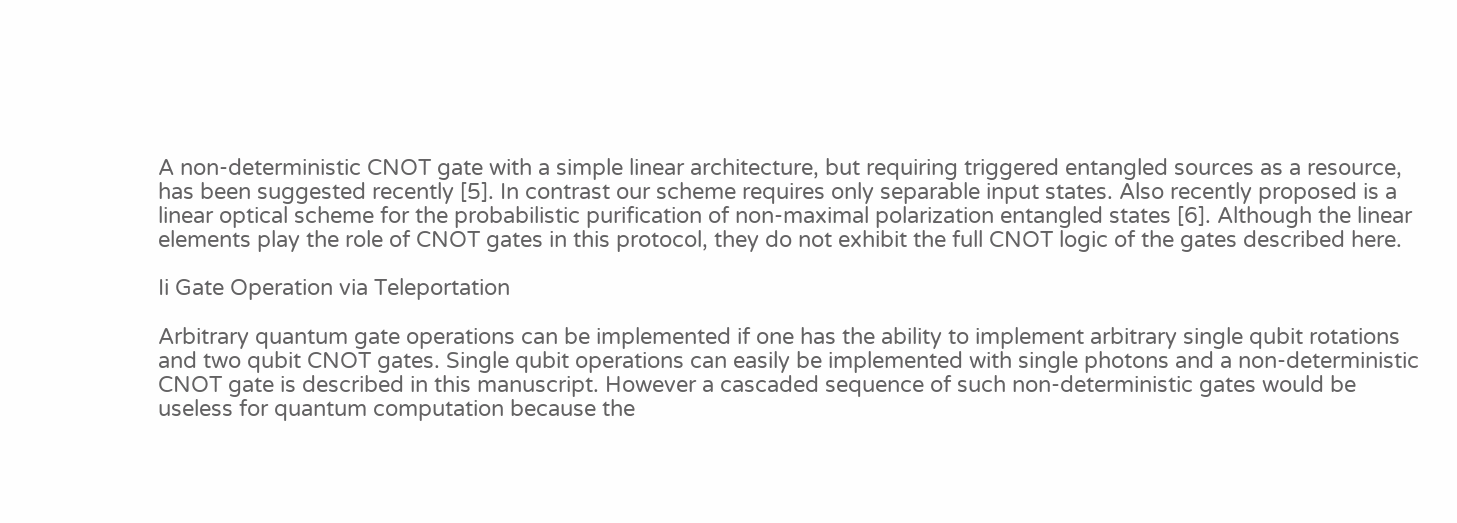A non-deterministic CNOT gate with a simple linear architecture, but requiring triggered entangled sources as a resource, has been suggested recently [5]. In contrast our scheme requires only separable input states. Also recently proposed is a linear optical scheme for the probabilistic purification of non-maximal polarization entangled states [6]. Although the linear elements play the role of CNOT gates in this protocol, they do not exhibit the full CNOT logic of the gates described here.

Ii Gate Operation via Teleportation

Arbitrary quantum gate operations can be implemented if one has the ability to implement arbitrary single qubit rotations and two qubit CNOT gates. Single qubit operations can easily be implemented with single photons and a non-deterministic CNOT gate is described in this manuscript. However a cascaded sequence of such non-deterministic gates would be useless for quantum computation because the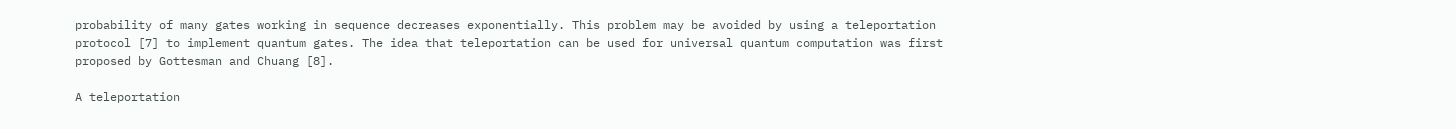probability of many gates working in sequence decreases exponentially. This problem may be avoided by using a teleportation protocol [7] to implement quantum gates. The idea that teleportation can be used for universal quantum computation was first proposed by Gottesman and Chuang [8].

A teleportation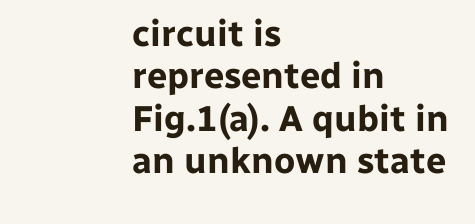circuit is represented in Fig.1(a). A qubit in an unknown state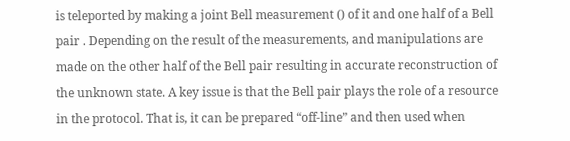is teleported by making a joint Bell measurement () of it and one half of a Bell pair . Depending on the result of the measurements, and manipulations are made on the other half of the Bell pair resulting in accurate reconstruction of the unknown state. A key issue is that the Bell pair plays the role of a resource in the protocol. That is, it can be prepared “off-line” and then used when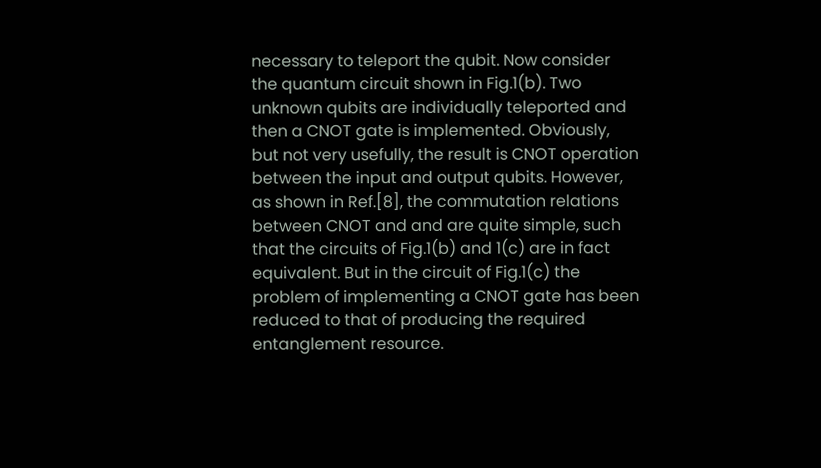necessary to teleport the qubit. Now consider the quantum circuit shown in Fig.1(b). Two unknown qubits are individually teleported and then a CNOT gate is implemented. Obviously, but not very usefully, the result is CNOT operation between the input and output qubits. However, as shown in Ref.[8], the commutation relations between CNOT and and are quite simple, such that the circuits of Fig.1(b) and 1(c) are in fact equivalent. But in the circuit of Fig.1(c) the problem of implementing a CNOT gate has been reduced to that of producing the required entanglement resource.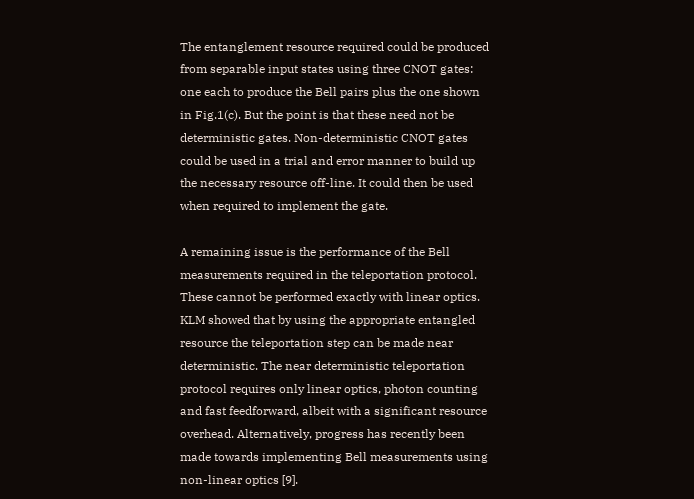The entanglement resource required could be produced from separable input states using three CNOT gates: one each to produce the Bell pairs plus the one shown in Fig.1(c). But the point is that these need not be deterministic gates. Non-deterministic CNOT gates could be used in a trial and error manner to build up the necessary resource off-line. It could then be used when required to implement the gate.

A remaining issue is the performance of the Bell measurements required in the teleportation protocol. These cannot be performed exactly with linear optics. KLM showed that by using the appropriate entangled resource the teleportation step can be made near deterministic. The near deterministic teleportation protocol requires only linear optics, photon counting and fast feedforward, albeit with a significant resource overhead. Alternatively, progress has recently been made towards implementing Bell measurements using non-linear optics [9].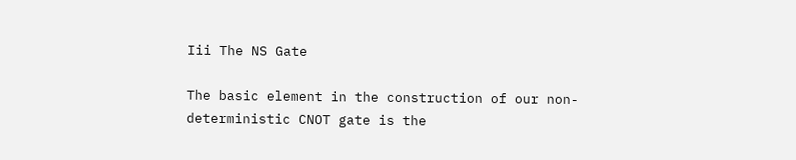Iii The NS Gate

The basic element in the construction of our non-deterministic CNOT gate is the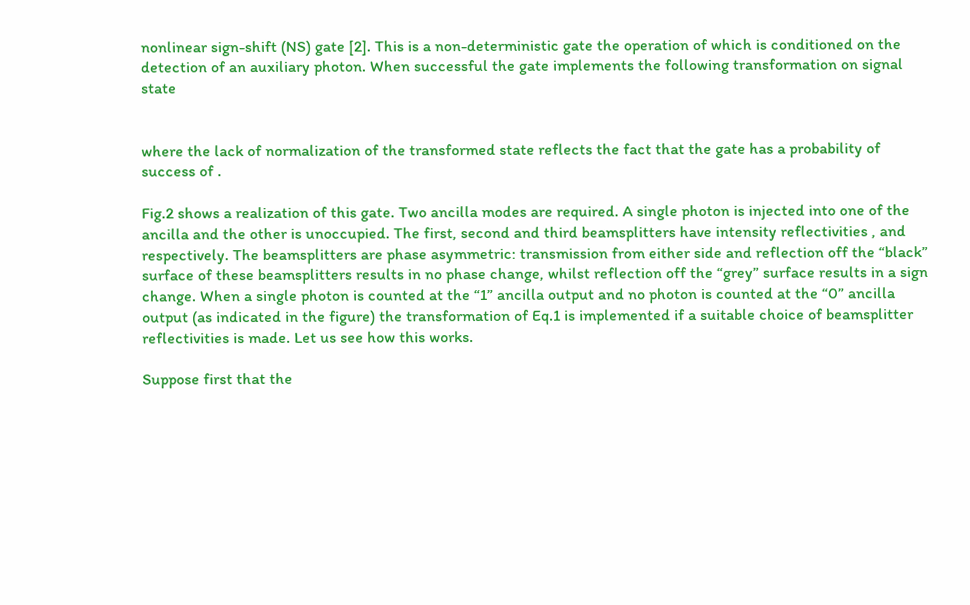nonlinear sign-shift (NS) gate [2]. This is a non-deterministic gate the operation of which is conditioned on the detection of an auxiliary photon. When successful the gate implements the following transformation on signal state


where the lack of normalization of the transformed state reflects the fact that the gate has a probability of success of .

Fig.2 shows a realization of this gate. Two ancilla modes are required. A single photon is injected into one of the ancilla and the other is unoccupied. The first, second and third beamsplitters have intensity reflectivities , and respectively. The beamsplitters are phase asymmetric: transmission from either side and reflection off the “black” surface of these beamsplitters results in no phase change, whilst reflection off the “grey” surface results in a sign change. When a single photon is counted at the “1” ancilla output and no photon is counted at the “0” ancilla output (as indicated in the figure) the transformation of Eq.1 is implemented if a suitable choice of beamsplitter reflectivities is made. Let us see how this works.

Suppose first that the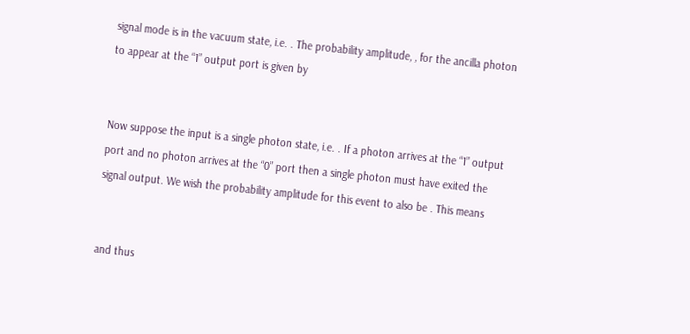signal mode is in the vacuum state, i.e. . The probability amplitude, , for the ancilla photon to appear at the “1” output port is given by


Now suppose the input is a single photon state, i.e. . If a photon arrives at the “1” output port and no photon arrives at the “0” port then a single photon must have exited the signal output. We wish the probability amplitude for this event to also be . This means


and thus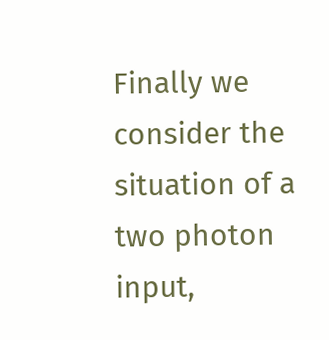Finally we consider the situation of a two photon input,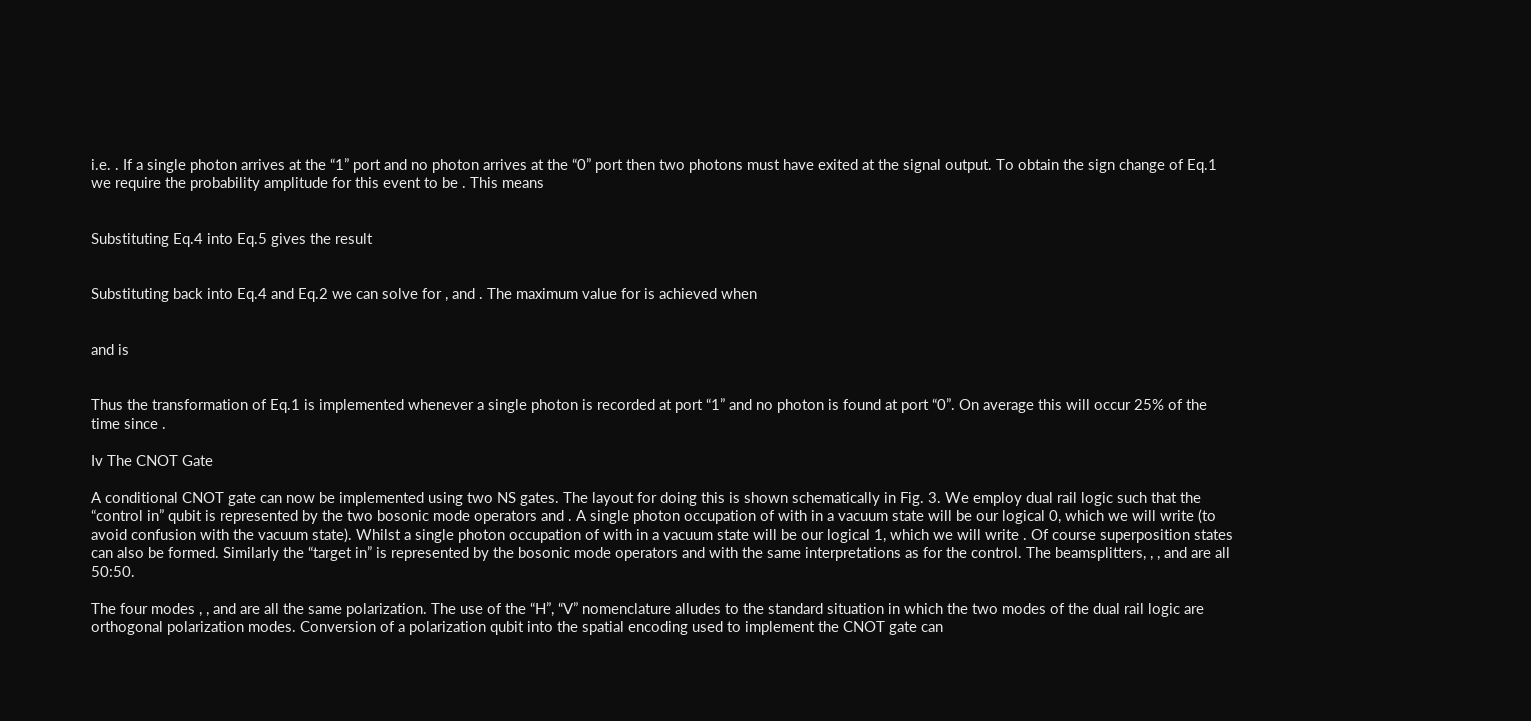i.e. . If a single photon arrives at the “1” port and no photon arrives at the “0” port then two photons must have exited at the signal output. To obtain the sign change of Eq.1 we require the probability amplitude for this event to be . This means


Substituting Eq.4 into Eq.5 gives the result


Substituting back into Eq.4 and Eq.2 we can solve for , and . The maximum value for is achieved when


and is


Thus the transformation of Eq.1 is implemented whenever a single photon is recorded at port “1” and no photon is found at port “0”. On average this will occur 25% of the time since .

Iv The CNOT Gate

A conditional CNOT gate can now be implemented using two NS gates. The layout for doing this is shown schematically in Fig. 3. We employ dual rail logic such that the “control in” qubit is represented by the two bosonic mode operators and . A single photon occupation of with in a vacuum state will be our logical 0, which we will write (to avoid confusion with the vacuum state). Whilst a single photon occupation of with in a vacuum state will be our logical 1, which we will write . Of course superposition states can also be formed. Similarly the “target in” is represented by the bosonic mode operators and with the same interpretations as for the control. The beamsplitters, , , and are all 50:50.

The four modes , , and are all the same polarization. The use of the “H”, “V” nomenclature alludes to the standard situation in which the two modes of the dual rail logic are orthogonal polarization modes. Conversion of a polarization qubit into the spatial encoding used to implement the CNOT gate can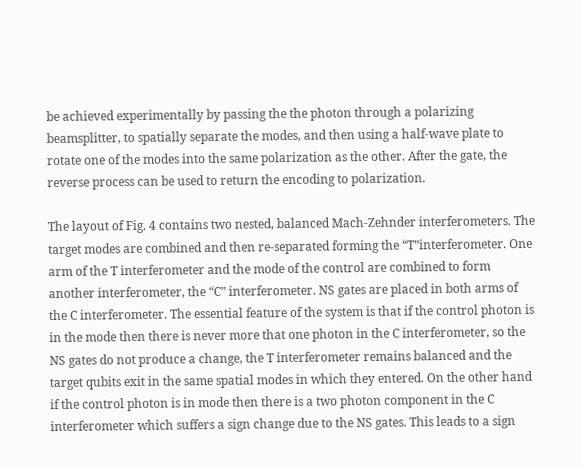be achieved experimentally by passing the the photon through a polarizing beamsplitter, to spatially separate the modes, and then using a half-wave plate to rotate one of the modes into the same polarization as the other. After the gate, the reverse process can be used to return the encoding to polarization.

The layout of Fig. 4 contains two nested, balanced Mach-Zehnder interferometers. The target modes are combined and then re-separated forming the “T”interferometer. One arm of the T interferometer and the mode of the control are combined to form another interferometer, the “C” interferometer. NS gates are placed in both arms of the C interferometer. The essential feature of the system is that if the control photon is in the mode then there is never more that one photon in the C interferometer, so the NS gates do not produce a change, the T interferometer remains balanced and the target qubits exit in the same spatial modes in which they entered. On the other hand if the control photon is in mode then there is a two photon component in the C interferometer which suffers a sign change due to the NS gates. This leads to a sign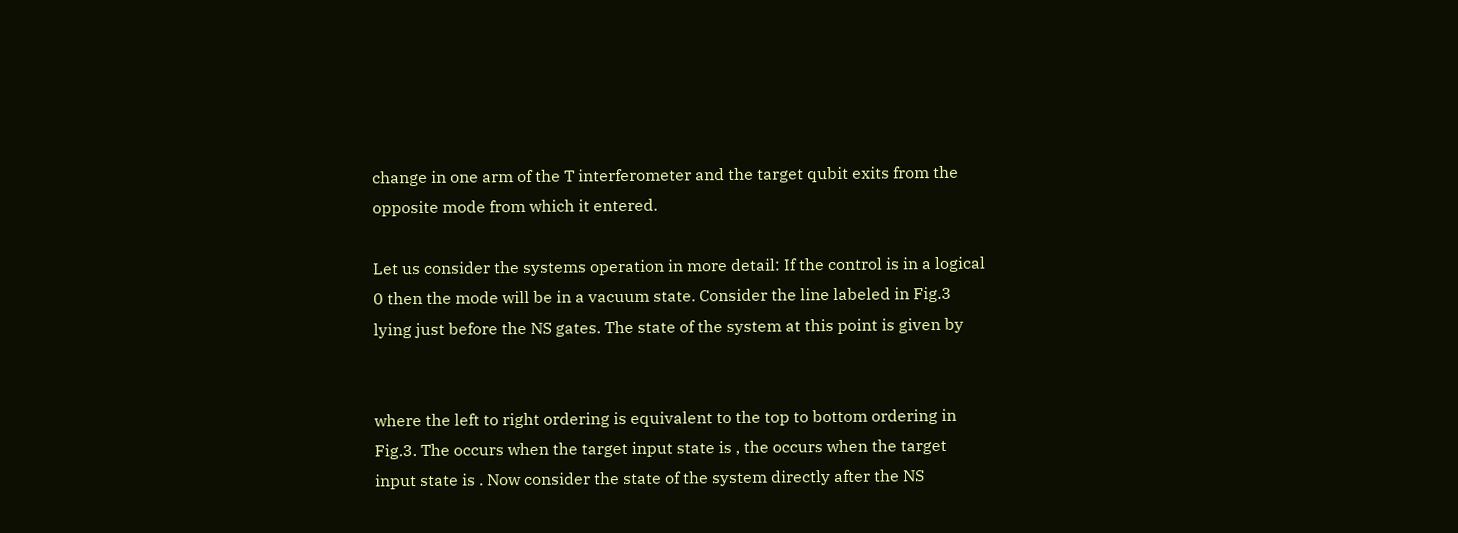change in one arm of the T interferometer and the target qubit exits from the opposite mode from which it entered.

Let us consider the systems operation in more detail: If the control is in a logical 0 then the mode will be in a vacuum state. Consider the line labeled in Fig.3 lying just before the NS gates. The state of the system at this point is given by


where the left to right ordering is equivalent to the top to bottom ordering in Fig.3. The occurs when the target input state is , the occurs when the target input state is . Now consider the state of the system directly after the NS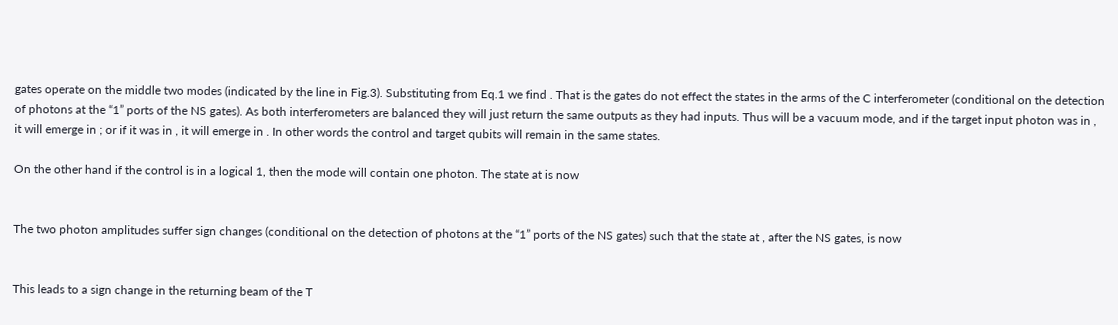gates operate on the middle two modes (indicated by the line in Fig.3). Substituting from Eq.1 we find . That is the gates do not effect the states in the arms of the C interferometer (conditional on the detection of photons at the “1” ports of the NS gates). As both interferometers are balanced they will just return the same outputs as they had inputs. Thus will be a vacuum mode, and if the target input photon was in , it will emerge in ; or if it was in , it will emerge in . In other words the control and target qubits will remain in the same states.

On the other hand if the control is in a logical 1, then the mode will contain one photon. The state at is now


The two photon amplitudes suffer sign changes (conditional on the detection of photons at the “1” ports of the NS gates) such that the state at , after the NS gates, is now


This leads to a sign change in the returning beam of the T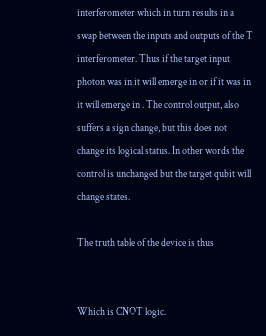interferometer which in turn results in a swap between the inputs and outputs of the T interferometer. Thus if the target input photon was in it will emerge in or if it was in it will emerge in . The control output, also suffers a sign change, but this does not change its logical status. In other words the control is unchanged but the target qubit will change states.

The truth table of the device is thus


Which is CNOT logic.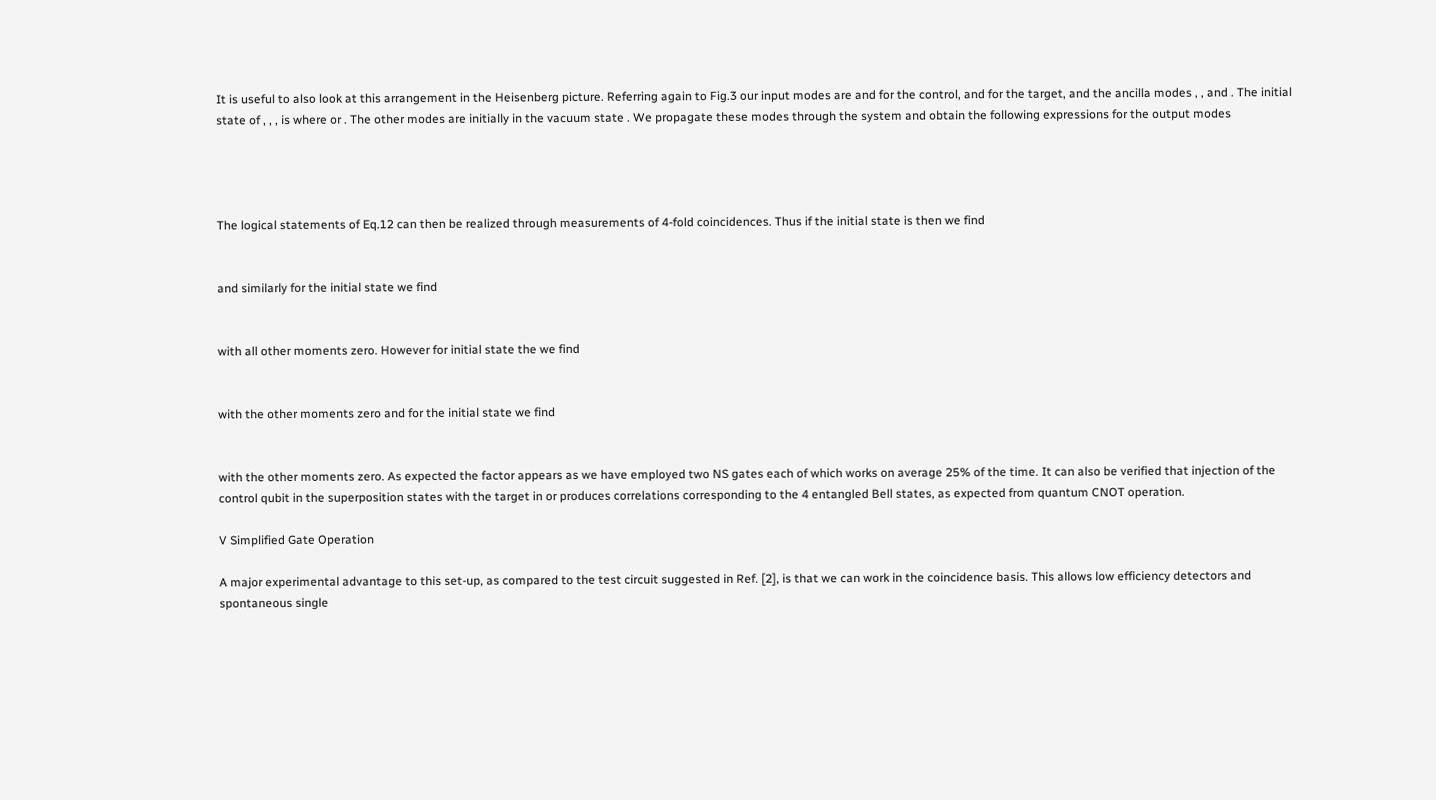It is useful to also look at this arrangement in the Heisenberg picture. Referring again to Fig.3 our input modes are and for the control, and for the target, and the ancilla modes , , and . The initial state of , , , is where or . The other modes are initially in the vacuum state . We propagate these modes through the system and obtain the following expressions for the output modes




The logical statements of Eq.12 can then be realized through measurements of 4-fold coincidences. Thus if the initial state is then we find


and similarly for the initial state we find


with all other moments zero. However for initial state the we find


with the other moments zero and for the initial state we find


with the other moments zero. As expected the factor appears as we have employed two NS gates each of which works on average 25% of the time. It can also be verified that injection of the control qubit in the superposition states with the target in or produces correlations corresponding to the 4 entangled Bell states, as expected from quantum CNOT operation.

V Simplified Gate Operation

A major experimental advantage to this set-up, as compared to the test circuit suggested in Ref. [2], is that we can work in the coincidence basis. This allows low efficiency detectors and spontaneous single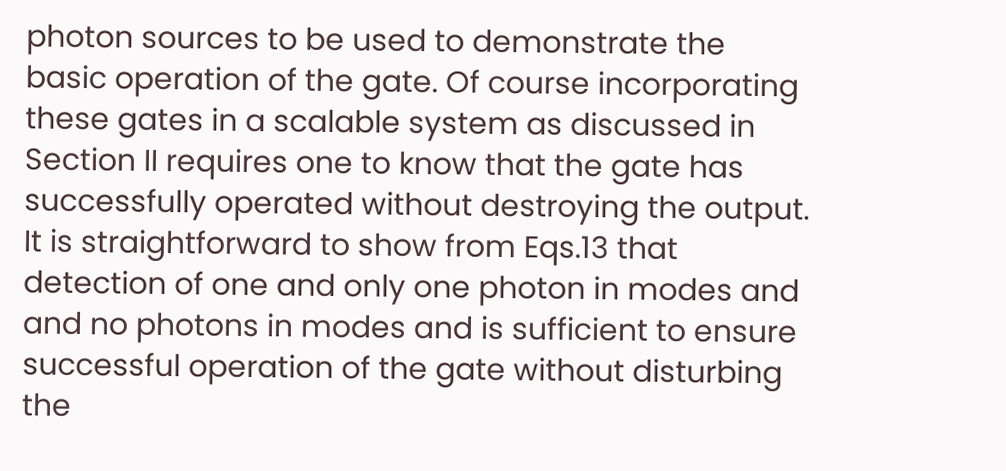photon sources to be used to demonstrate the basic operation of the gate. Of course incorporating these gates in a scalable system as discussed in Section II requires one to know that the gate has successfully operated without destroying the output. It is straightforward to show from Eqs.13 that detection of one and only one photon in modes and and no photons in modes and is sufficient to ensure successful operation of the gate without disturbing the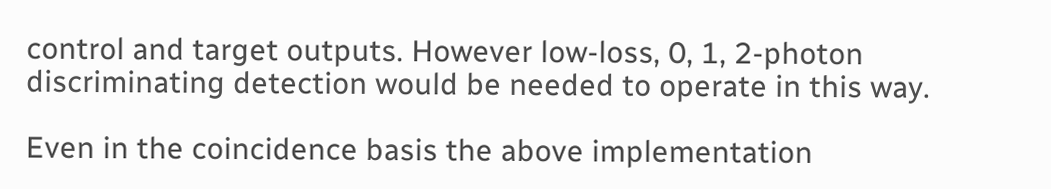control and target outputs. However low-loss, 0, 1, 2-photon discriminating detection would be needed to operate in this way.

Even in the coincidence basis the above implementation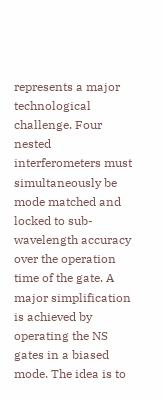represents a major technological challenge. Four nested interferometers must simultaneously be mode matched and locked to sub-wavelength accuracy over the operation time of the gate. A major simplification is achieved by operating the NS gates in a biased mode. The idea is to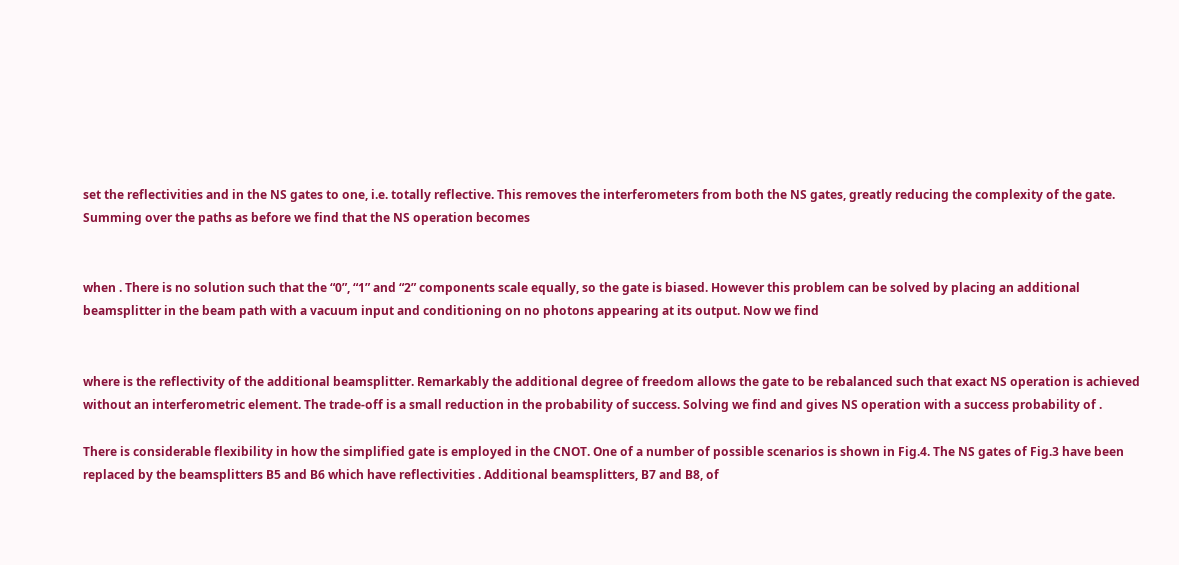set the reflectivities and in the NS gates to one, i.e. totally reflective. This removes the interferometers from both the NS gates, greatly reducing the complexity of the gate. Summing over the paths as before we find that the NS operation becomes


when . There is no solution such that the “0”, “1” and “2” components scale equally, so the gate is biased. However this problem can be solved by placing an additional beamsplitter in the beam path with a vacuum input and conditioning on no photons appearing at its output. Now we find


where is the reflectivity of the additional beamsplitter. Remarkably the additional degree of freedom allows the gate to be rebalanced such that exact NS operation is achieved without an interferometric element. The trade-off is a small reduction in the probability of success. Solving we find and gives NS operation with a success probability of .

There is considerable flexibility in how the simplified gate is employed in the CNOT. One of a number of possible scenarios is shown in Fig.4. The NS gates of Fig.3 have been replaced by the beamsplitters B5 and B6 which have reflectivities . Additional beamsplitters, B7 and B8, of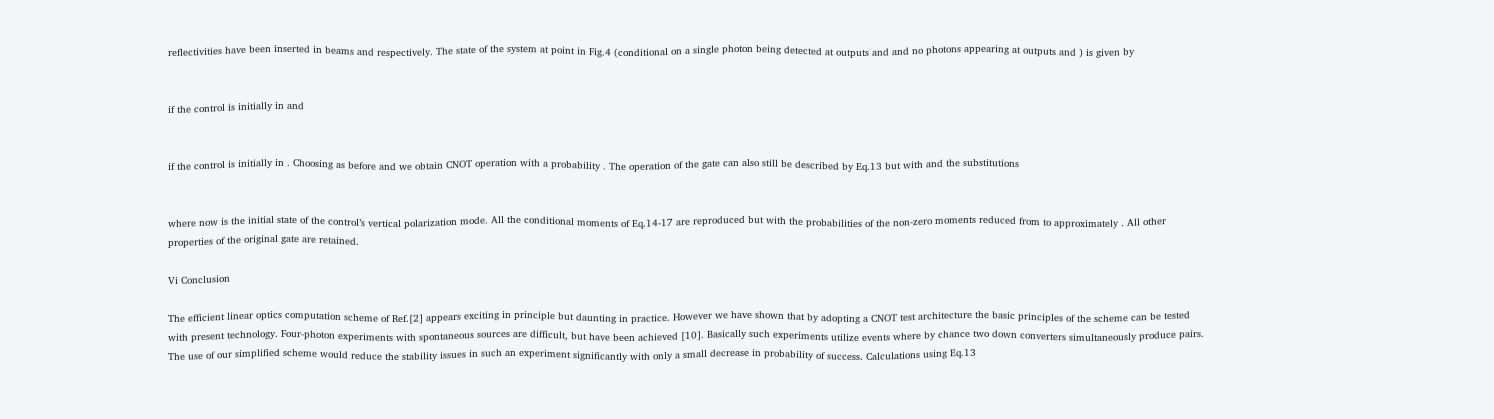reflectivities have been inserted in beams and respectively. The state of the system at point in Fig.4 (conditional on a single photon being detected at outputs and and no photons appearing at outputs and ) is given by


if the control is initially in and


if the control is initially in . Choosing as before and we obtain CNOT operation with a probability . The operation of the gate can also still be described by Eq.13 but with and the substitutions


where now is the initial state of the control’s vertical polarization mode. All the conditional moments of Eq.14-17 are reproduced but with the probabilities of the non-zero moments reduced from to approximately . All other properties of the original gate are retained.

Vi Conclusion

The efficient linear optics computation scheme of Ref.[2] appears exciting in principle but daunting in practice. However we have shown that by adopting a CNOT test architecture the basic principles of the scheme can be tested with present technology. Four-photon experiments with spontaneous sources are difficult, but have been achieved [10]. Basically such experiments utilize events where by chance two down converters simultaneously produce pairs. The use of our simplified scheme would reduce the stability issues in such an experiment significantly with only a small decrease in probability of success. Calculations using Eq.13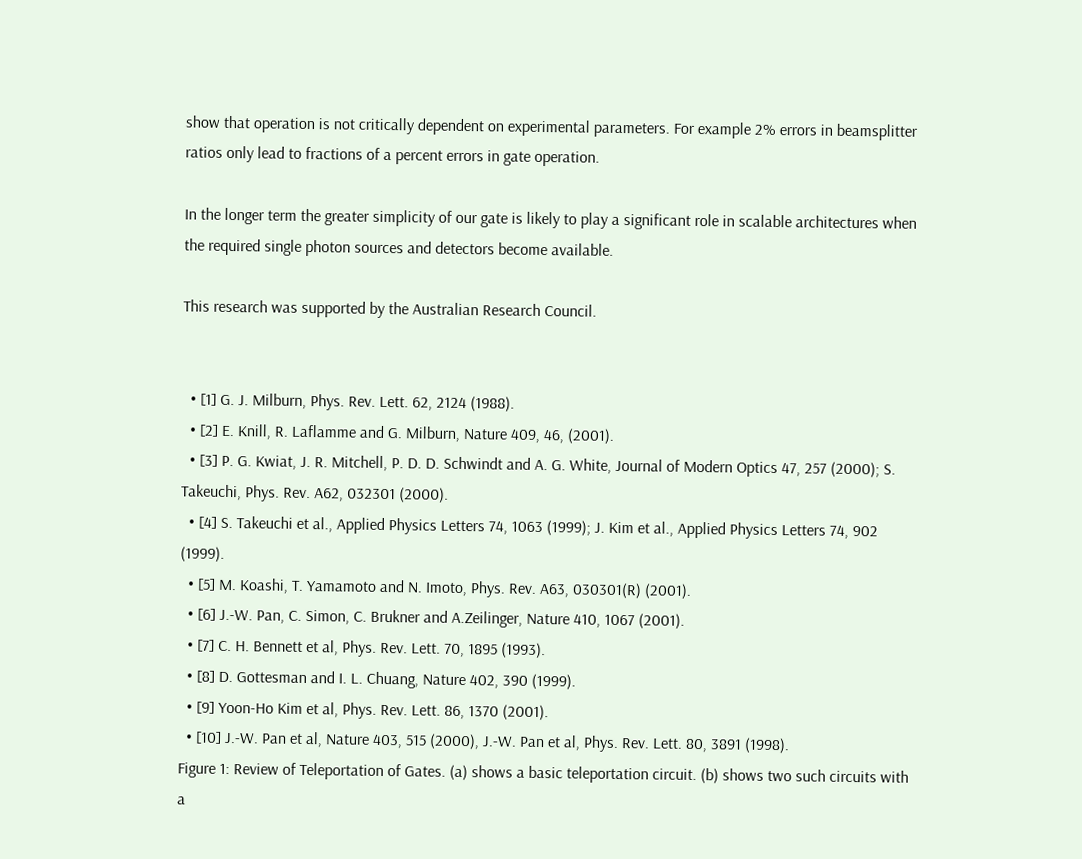show that operation is not critically dependent on experimental parameters. For example 2% errors in beamsplitter ratios only lead to fractions of a percent errors in gate operation.

In the longer term the greater simplicity of our gate is likely to play a significant role in scalable architectures when the required single photon sources and detectors become available.

This research was supported by the Australian Research Council.


  • [1] G. J. Milburn, Phys. Rev. Lett. 62, 2124 (1988).
  • [2] E. Knill, R. Laflamme and G. Milburn, Nature 409, 46, (2001).
  • [3] P. G. Kwiat, J. R. Mitchell, P. D. D. Schwindt and A. G. White, Journal of Modern Optics 47, 257 (2000); S. Takeuchi, Phys. Rev. A62, 032301 (2000).
  • [4] S. Takeuchi et al., Applied Physics Letters 74, 1063 (1999); J. Kim et al., Applied Physics Letters 74, 902 (1999).
  • [5] M. Koashi, T. Yamamoto and N. Imoto, Phys. Rev. A63, 030301(R) (2001).
  • [6] J.-W. Pan, C. Simon, C. Brukner and A.Zeilinger, Nature 410, 1067 (2001).
  • [7] C. H. Bennett et al, Phys. Rev. Lett. 70, 1895 (1993).
  • [8] D. Gottesman and I. L. Chuang, Nature 402, 390 (1999).
  • [9] Yoon-Ho Kim et al, Phys. Rev. Lett. 86, 1370 (2001).
  • [10] J.-W. Pan et al, Nature 403, 515 (2000), J.-W. Pan et al, Phys. Rev. Lett. 80, 3891 (1998).
Figure 1: Review of Teleportation of Gates. (a) shows a basic teleportation circuit. (b) shows two such circuits with a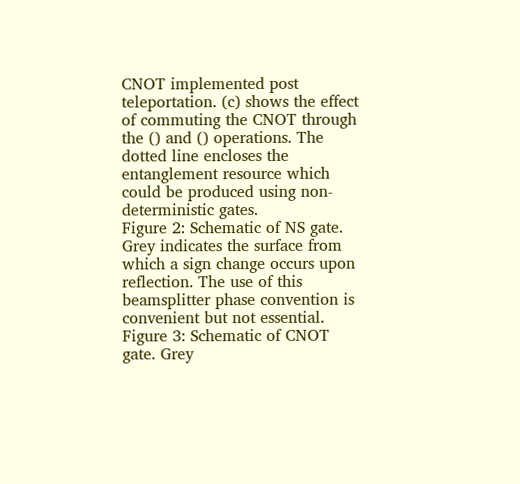CNOT implemented post teleportation. (c) shows the effect of commuting the CNOT through the () and () operations. The dotted line encloses the entanglement resource which could be produced using non-deterministic gates.
Figure 2: Schematic of NS gate. Grey indicates the surface from which a sign change occurs upon reflection. The use of this beamsplitter phase convention is convenient but not essential.
Figure 3: Schematic of CNOT gate. Grey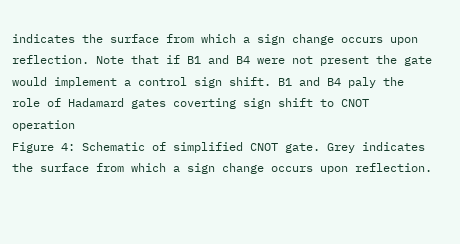indicates the surface from which a sign change occurs upon reflection. Note that if B1 and B4 were not present the gate would implement a control sign shift. B1 and B4 paly the role of Hadamard gates coverting sign shift to CNOT operation
Figure 4: Schematic of simplified CNOT gate. Grey indicates the surface from which a sign change occurs upon reflection.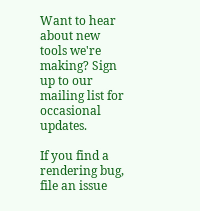Want to hear about new tools we're making? Sign up to our mailing list for occasional updates.

If you find a rendering bug, file an issue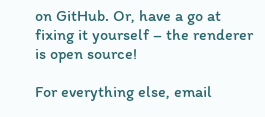on GitHub. Or, have a go at fixing it yourself – the renderer is open source!

For everything else, email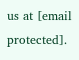us at [email protected].